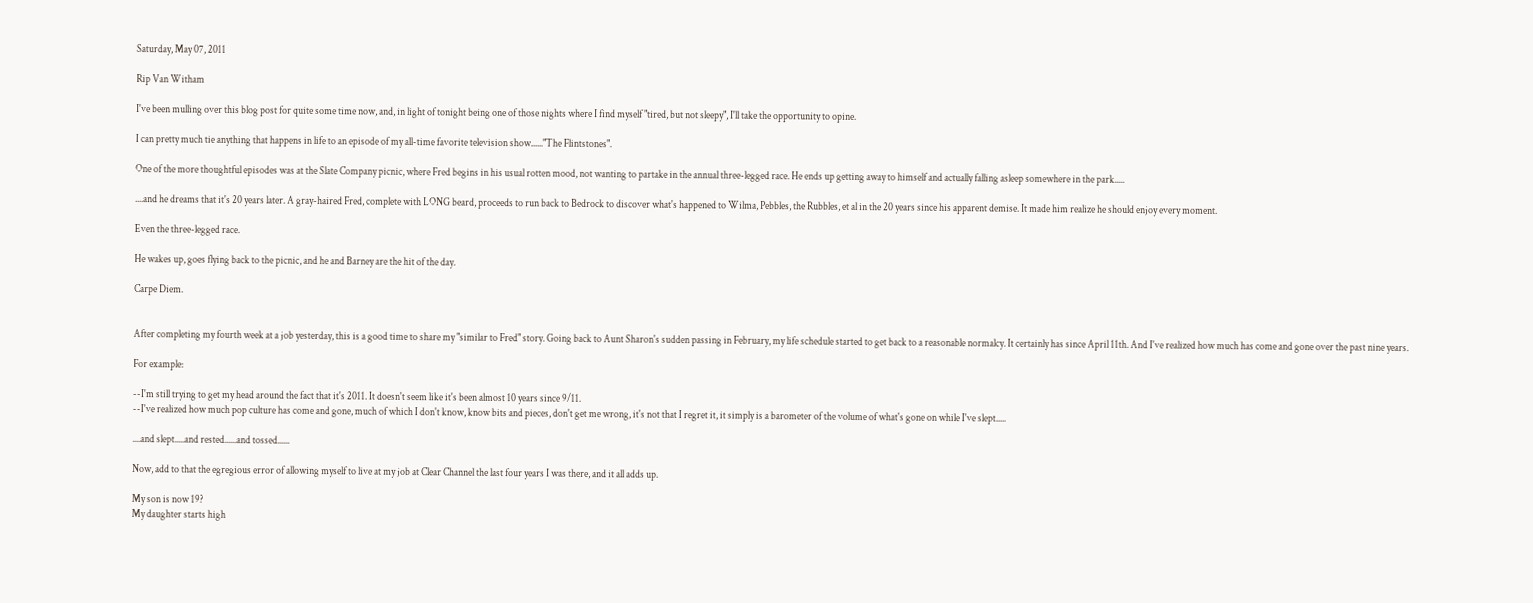Saturday, May 07, 2011

Rip Van Witham

I've been mulling over this blog post for quite some time now, and, in light of tonight being one of those nights where I find myself "tired, but not sleepy", I'll take the opportunity to opine.

I can pretty much tie anything that happens in life to an episode of my all-time favorite television show......"The Flintstones".

One of the more thoughtful episodes was at the Slate Company picnic, where Fred begins in his usual rotten mood, not wanting to partake in the annual three-legged race. He ends up getting away to himself and actually falling asleep somewhere in the park.....

....and he dreams that it's 20 years later. A gray-haired Fred, complete with LONG beard, proceeds to run back to Bedrock to discover what's happened to Wilma, Pebbles, the Rubbles, et al in the 20 years since his apparent demise. It made him realize he should enjoy every moment.

Even the three-legged race.

He wakes up, goes flying back to the picnic, and he and Barney are the hit of the day.

Carpe Diem.


After completing my fourth week at a job yesterday, this is a good time to share my "similar to Fred" story. Going back to Aunt Sharon's sudden passing in February, my life schedule started to get back to a reasonable normalcy. It certainly has since April 11th. And I've realized how much has come and gone over the past nine years.

For example:

--I'm still trying to get my head around the fact that it's 2011. It doesn't seem like it's been almost 10 years since 9/11.
--I've realized how much pop culture has come and gone, much of which I don't know, know bits and pieces, don't get me wrong, it's not that I regret it, it simply is a barometer of the volume of what's gone on while I've slept.....

....and slept.....and rested......and tossed......

Now, add to that the egregious error of allowing myself to live at my job at Clear Channel the last four years I was there, and it all adds up.

My son is now 19?
My daughter starts high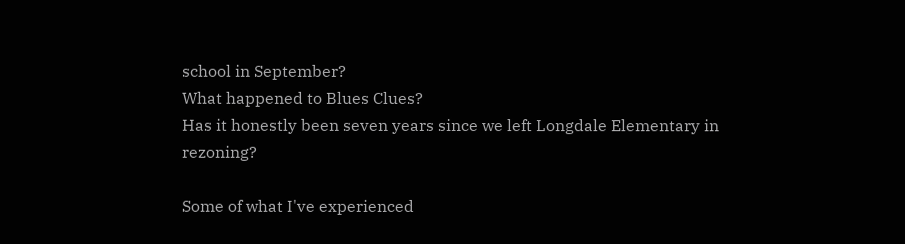school in September?
What happened to Blues Clues?
Has it honestly been seven years since we left Longdale Elementary in rezoning?

Some of what I've experienced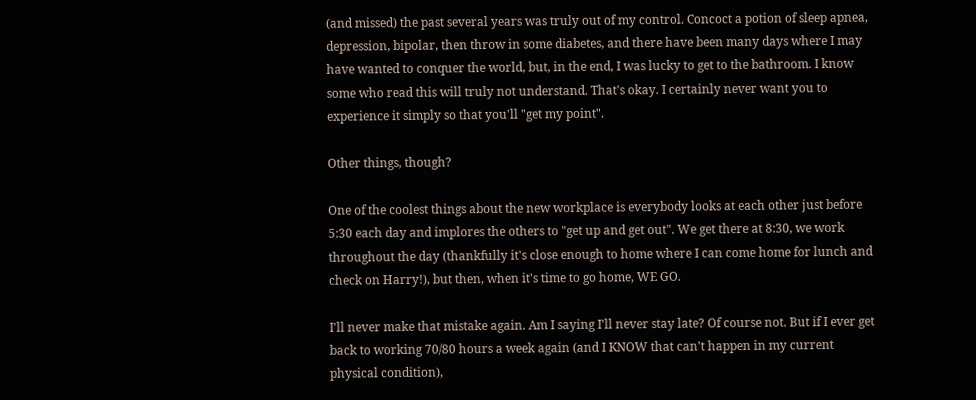(and missed) the past several years was truly out of my control. Concoct a potion of sleep apnea, depression, bipolar, then throw in some diabetes, and there have been many days where I may have wanted to conquer the world, but, in the end, I was lucky to get to the bathroom. I know some who read this will truly not understand. That's okay. I certainly never want you to experience it simply so that you'll "get my point".

Other things, though?

One of the coolest things about the new workplace is everybody looks at each other just before 5:30 each day and implores the others to "get up and get out". We get there at 8:30, we work throughout the day (thankfully it's close enough to home where I can come home for lunch and check on Harry!), but then, when it's time to go home, WE GO.

I'll never make that mistake again. Am I saying I'll never stay late? Of course not. But if I ever get back to working 70/80 hours a week again (and I KNOW that can't happen in my current physical condition),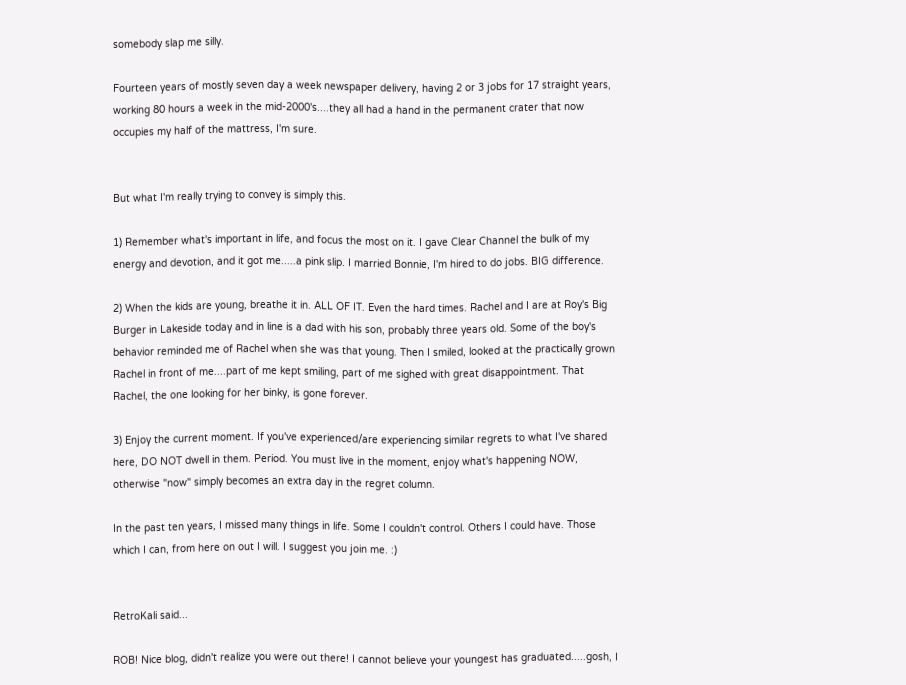somebody slap me silly.

Fourteen years of mostly seven day a week newspaper delivery, having 2 or 3 jobs for 17 straight years, working 80 hours a week in the mid-2000's....they all had a hand in the permanent crater that now occupies my half of the mattress, I'm sure.


But what I'm really trying to convey is simply this.

1) Remember what's important in life, and focus the most on it. I gave Clear Channel the bulk of my energy and devotion, and it got me.....a pink slip. I married Bonnie, I'm hired to do jobs. BIG difference.

2) When the kids are young, breathe it in. ALL OF IT. Even the hard times. Rachel and I are at Roy's Big Burger in Lakeside today and in line is a dad with his son, probably three years old. Some of the boy's behavior reminded me of Rachel when she was that young. Then I smiled, looked at the practically grown Rachel in front of me....part of me kept smiling, part of me sighed with great disappointment. That Rachel, the one looking for her binky, is gone forever.

3) Enjoy the current moment. If you've experienced/are experiencing similar regrets to what I've shared here, DO NOT dwell in them. Period. You must live in the moment, enjoy what's happening NOW, otherwise "now" simply becomes an extra day in the regret column.

In the past ten years, I missed many things in life. Some I couldn't control. Others I could have. Those which I can, from here on out I will. I suggest you join me. :)


RetroKali said...

ROB! Nice blog, didn't realize you were out there! I cannot believe your youngest has graduated.....gosh, I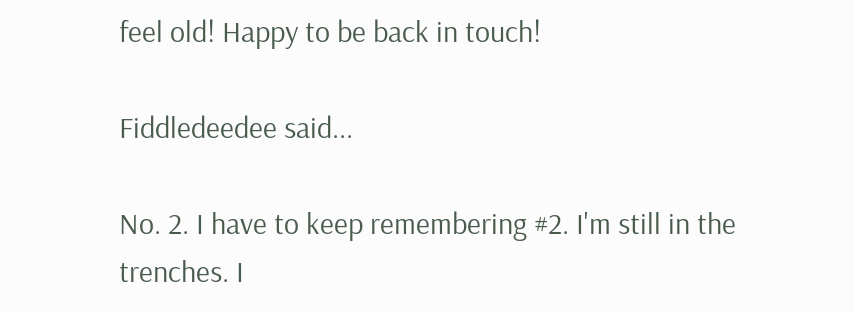feel old! Happy to be back in touch!

Fiddledeedee said...

No. 2. I have to keep remembering #2. I'm still in the trenches. I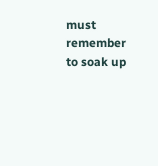must remember to soak up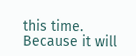this time. Because it will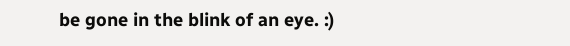be gone in the blink of an eye. :)